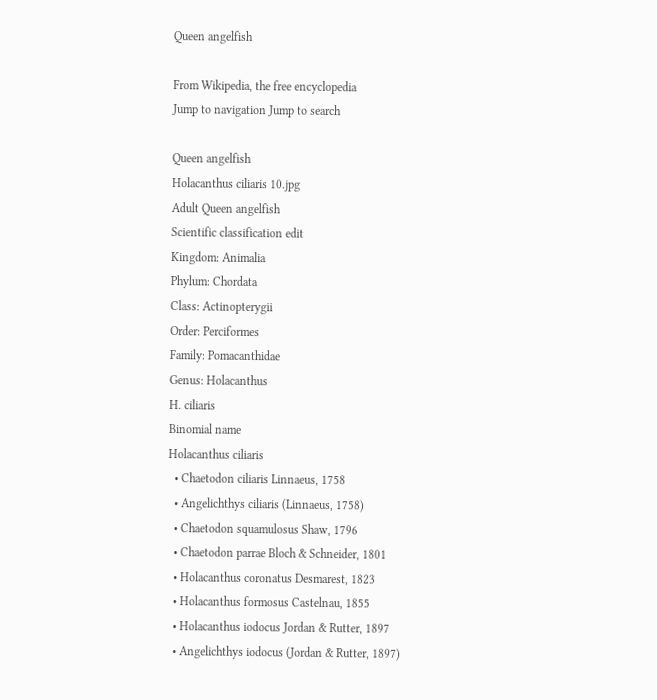Queen angelfish

From Wikipedia, the free encyclopedia
Jump to navigation Jump to search

Queen angelfish
Holacanthus ciliaris 10.jpg
Adult Queen angelfish
Scientific classification edit
Kingdom: Animalia
Phylum: Chordata
Class: Actinopterygii
Order: Perciformes
Family: Pomacanthidae
Genus: Holacanthus
H. ciliaris
Binomial name
Holacanthus ciliaris
  • Chaetodon ciliaris Linnaeus, 1758
  • Angelichthys ciliaris (Linnaeus, 1758)
  • Chaetodon squamulosus Shaw, 1796
  • Chaetodon parrae Bloch & Schneider, 1801
  • Holacanthus coronatus Desmarest, 1823
  • Holacanthus formosus Castelnau, 1855
  • Holacanthus iodocus Jordan & Rutter, 1897
  • Angelichthys iodocus (Jordan & Rutter, 1897)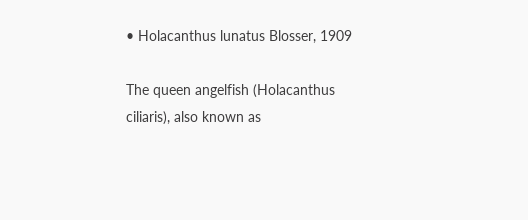• Holacanthus lunatus Blosser, 1909

The queen angelfish (Holacanthus ciliaris), also known as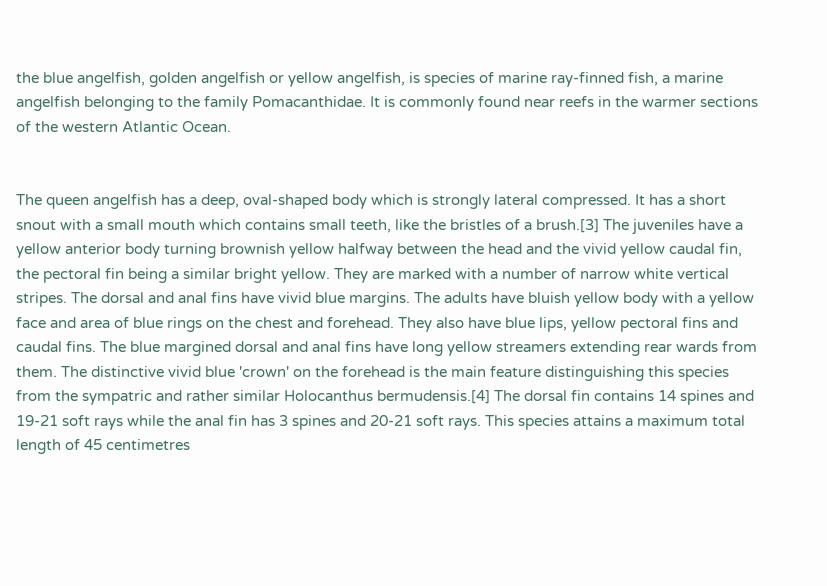the blue angelfish, golden angelfish or yellow angelfish, is species of marine ray-finned fish, a marine angelfish belonging to the family Pomacanthidae. It is commonly found near reefs in the warmer sections of the western Atlantic Ocean.


The queen angelfish has a deep, oval-shaped body which is strongly lateral compressed. It has a short snout with a small mouth which contains small teeth, like the bristles of a brush.[3] The juveniles have a yellow anterior body turning brownish yellow halfway between the head and the vivid yellow caudal fin, the pectoral fin being a similar bright yellow. They are marked with a number of narrow white vertical stripes. The dorsal and anal fins have vivid blue margins. The adults have bluish yellow body with a yellow face and area of blue rings on the chest and forehead. They also have blue lips, yellow pectoral fins and caudal fins. The blue margined dorsal and anal fins have long yellow streamers extending rear wards from them. The distinctive vivid blue 'crown' on the forehead is the main feature distinguishing this species from the sympatric and rather similar Holocanthus bermudensis.[4] The dorsal fin contains 14 spines and 19-21 soft rays while the anal fin has 3 spines and 20-21 soft rays. This species attains a maximum total length of 45 centimetres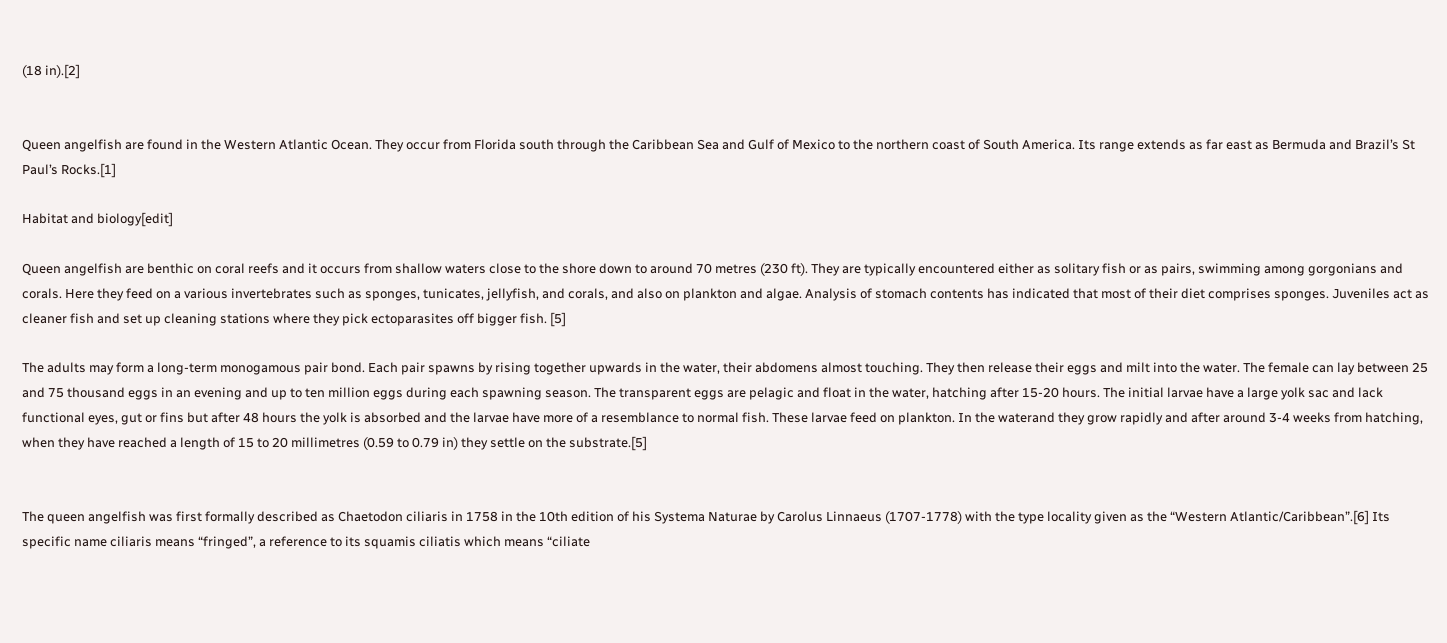(18 in).[2]


Queen angelfish are found in the Western Atlantic Ocean. They occur from Florida south through the Caribbean Sea and Gulf of Mexico to the northern coast of South America. Its range extends as far east as Bermuda and Brazil’s St Paul’s Rocks.[1]

Habitat and biology[edit]

Queen angelfish are benthic on coral reefs and it occurs from shallow waters close to the shore down to around 70 metres (230 ft). They are typically encountered either as solitary fish or as pairs, swimming among gorgonians and corals. Here they feed on a various invertebrates such as sponges, tunicates, jellyfish, and corals, and also on plankton and algae. Analysis of stomach contents has indicated that most of their diet comprises sponges. Juveniles act as cleaner fish and set up cleaning stations where they pick ectoparasites off bigger fish. [5]

The adults may form a long-term monogamous pair bond. Each pair spawns by rising together upwards in the water, their abdomens almost touching. They then release their eggs and milt into the water. The female can lay between 25 and 75 thousand eggs in an evening and up to ten million eggs during each spawning season. The transparent eggs are pelagic and float in the water, hatching after 15-20 hours. The initial larvae have a large yolk sac and lack functional eyes, gut or fins but after 48 hours the yolk is absorbed and the larvae have more of a resemblance to normal fish. These larvae feed on plankton. In the waterand they grow rapidly and after around 3-4 weeks from hatching, when they have reached a length of 15 to 20 millimetres (0.59 to 0.79 in) they settle on the substrate.[5]


The queen angelfish was first formally described as Chaetodon ciliaris in 1758 in the 10th edition of his Systema Naturae by Carolus Linnaeus (1707-1778) with the type locality given as the “Western Atlantic/Caribbean”.[6] Its specific name ciliaris means “fringed”, a reference to its squamis ciliatis which means “ciliate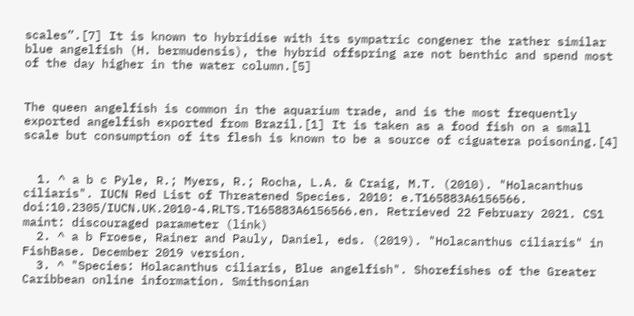scales”.[7] It is known to hybridise with its sympatric congener the rather similar blue angelfish (H. bermudensis), the hybrid offspring are not benthic and spend most of the day higher in the water column.[5]


The queen angelfish is common in the aquarium trade, and is the most frequently exported angelfish exported from Brazil.[1] It is taken as a food fish on a small scale but consumption of its flesh is known to be a source of ciguatera poisoning.[4]


  1. ^ a b c Pyle, R.; Myers, R.; Rocha, L.A. & Craig, M.T. (2010). "Holacanthus ciliaris". IUCN Red List of Threatened Species. 2010: e.T165883A6156566. doi:10.2305/IUCN.UK.2010-4.RLTS.T165883A6156566.en. Retrieved 22 February 2021. CS1 maint: discouraged parameter (link)
  2. ^ a b Froese, Rainer and Pauly, Daniel, eds. (2019). "Holacanthus ciliaris" in FishBase. December 2019 version.
  3. ^ "Species: Holacanthus ciliaris, Blue angelfish". Shorefishes of the Greater Caribbean online information. Smithsonian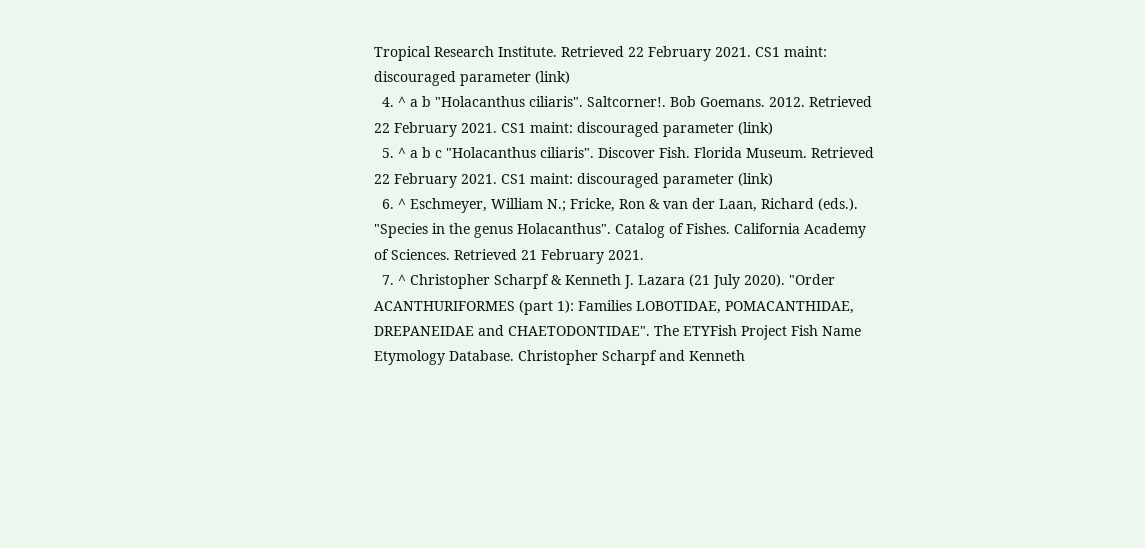Tropical Research Institute. Retrieved 22 February 2021. CS1 maint: discouraged parameter (link)
  4. ^ a b "Holacanthus ciliaris". Saltcorner!. Bob Goemans. 2012. Retrieved 22 February 2021. CS1 maint: discouraged parameter (link)
  5. ^ a b c "Holacanthus ciliaris". Discover Fish. Florida Museum. Retrieved 22 February 2021. CS1 maint: discouraged parameter (link)
  6. ^ Eschmeyer, William N.; Fricke, Ron & van der Laan, Richard (eds.). "Species in the genus Holacanthus". Catalog of Fishes. California Academy of Sciences. Retrieved 21 February 2021.
  7. ^ Christopher Scharpf & Kenneth J. Lazara (21 July 2020). "Order ACANTHURIFORMES (part 1): Families LOBOTIDAE, POMACANTHIDAE, DREPANEIDAE and CHAETODONTIDAE". The ETYFish Project Fish Name Etymology Database. Christopher Scharpf and Kenneth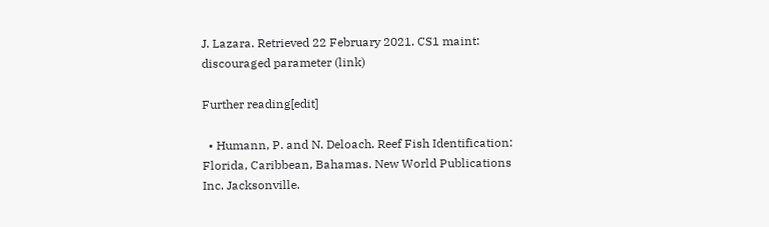J. Lazara. Retrieved 22 February 2021. CS1 maint: discouraged parameter (link)

Further reading[edit]

  • Humann, P. and N. Deloach. Reef Fish Identification: Florida, Caribbean, Bahamas. New World Publications Inc. Jacksonville.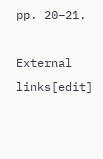pp. 20–21.

External links[edit]